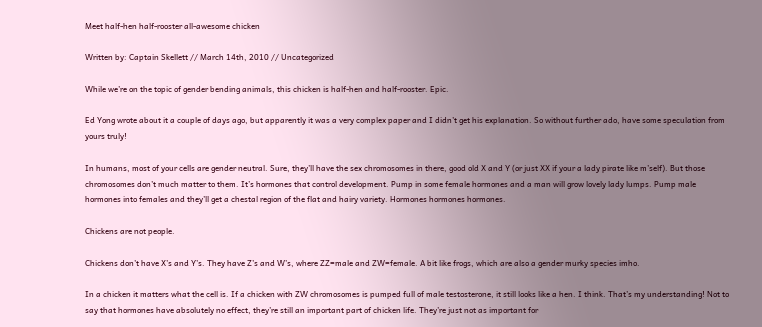Meet half-hen half-rooster all-awesome chicken

Written by: Captain Skellett // March 14th, 2010 // Uncategorized

While we’re on the topic of gender bending animals, this chicken is half-hen and half-rooster. Epic.

Ed Yong wrote about it a couple of days ago, but apparently it was a very complex paper and I didn’t get his explanation. So without further ado, have some speculation from yours truly!

In humans, most of your cells are gender neutral. Sure, they’ll have the sex chromosomes in there, good old X and Y (or just XX if your a lady pirate like m’self). But those chromosomes don’t much matter to them. It’s hormones that control development. Pump in some female hormones and a man will grow lovely lady lumps. Pump male hormones into females and they’ll get a chestal region of the flat and hairy variety. Hormones hormones hormones.

Chickens are not people.

Chickens don’t have X’s and Y’s. They have Z’s and W’s, where ZZ=male and ZW=female. A bit like frogs, which are also a gender murky species imho.

In a chicken it matters what the cell is. If a chicken with ZW chromosomes is pumped full of male testosterone, it still looks like a hen. I think. That’s my understanding! Not to say that hormones have absolutely no effect, they’re still an important part of chicken life. They’re just not as important for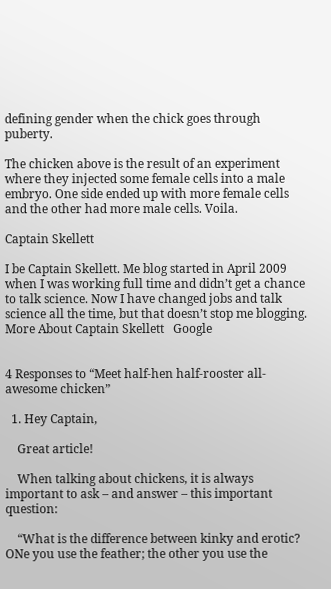defining gender when the chick goes through puberty.

The chicken above is the result of an experiment where they injected some female cells into a male embryo. One side ended up with more female cells and the other had more male cells. Voila.

Captain Skellett

I be Captain Skellett. Me blog started in April 2009 when I was working full time and didn’t get a chance to talk science. Now I have changed jobs and talk science all the time, but that doesn’t stop me blogging. More About Captain Skellett   Google


4 Responses to “Meet half-hen half-rooster all-awesome chicken”

  1. Hey Captain,

    Great article!

    When talking about chickens, it is always important to ask – and answer – this important question:

    “What is the difference between kinky and erotic? ONe you use the feather; the other you use the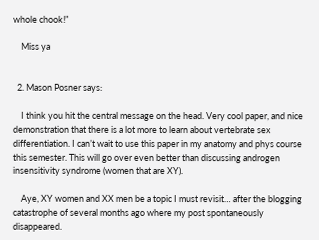whole chook!”

    Miss ya


  2. Mason Posner says:

    I think you hit the central message on the head. Very cool paper, and nice demonstration that there is a lot more to learn about vertebrate sex differentiation. I can’t wait to use this paper in my anatomy and phys course this semester. This will go over even better than discussing androgen insensitivity syndrome (women that are XY).

    Aye, XY women and XX men be a topic I must revisit… after the blogging catastrophe of several months ago where my post spontaneously disappeared.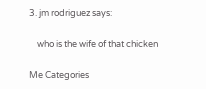3. jm rodriguez says:

    who is the wife of that chicken

Me Categories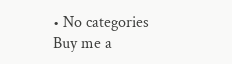• No categories
Buy me a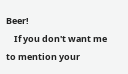Beer!
    If you don't want me to mention your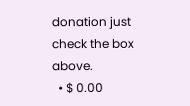donation just check the box above.
  • $ 0.00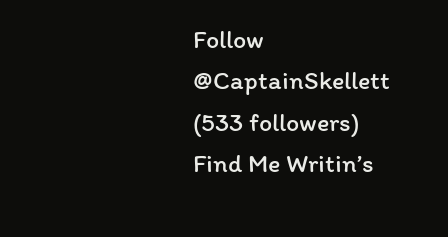Follow @CaptainSkellett (533 followers)
Find Me Writin’s